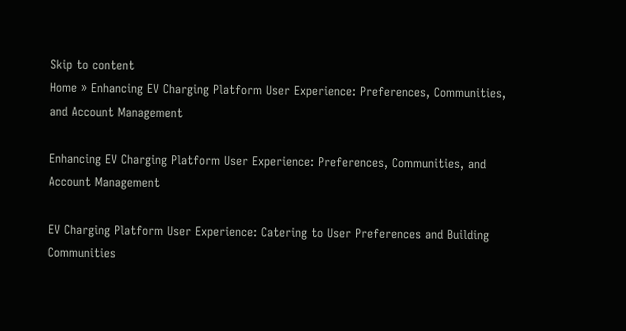Skip to content
Home » Enhancing EV Charging Platform User Experience: Preferences, Communities, and Account Management

Enhancing EV Charging Platform User Experience: Preferences, Communities, and Account Management

EV Charging Platform User Experience: Catering to User Preferences and Building Communities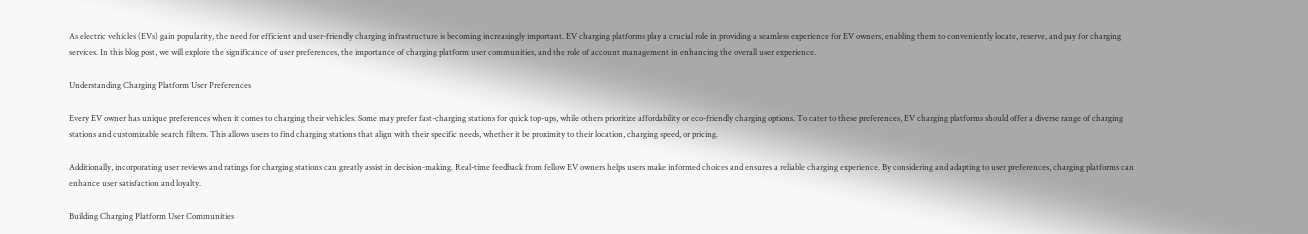As electric vehicles (EVs) gain popularity, the need for efficient and user-friendly charging infrastructure is becoming increasingly important. EV charging platforms play a crucial role in providing a seamless experience for EV owners, enabling them to conveniently locate, reserve, and pay for charging services. In this blog post, we will explore the significance of user preferences, the importance of charging platform user communities, and the role of account management in enhancing the overall user experience.

Understanding Charging Platform User Preferences

Every EV owner has unique preferences when it comes to charging their vehicles. Some may prefer fast-charging stations for quick top-ups, while others prioritize affordability or eco-friendly charging options. To cater to these preferences, EV charging platforms should offer a diverse range of charging stations and customizable search filters. This allows users to find charging stations that align with their specific needs, whether it be proximity to their location, charging speed, or pricing.

Additionally, incorporating user reviews and ratings for charging stations can greatly assist in decision-making. Real-time feedback from fellow EV owners helps users make informed choices and ensures a reliable charging experience. By considering and adapting to user preferences, charging platforms can enhance user satisfaction and loyalty.

Building Charging Platform User Communities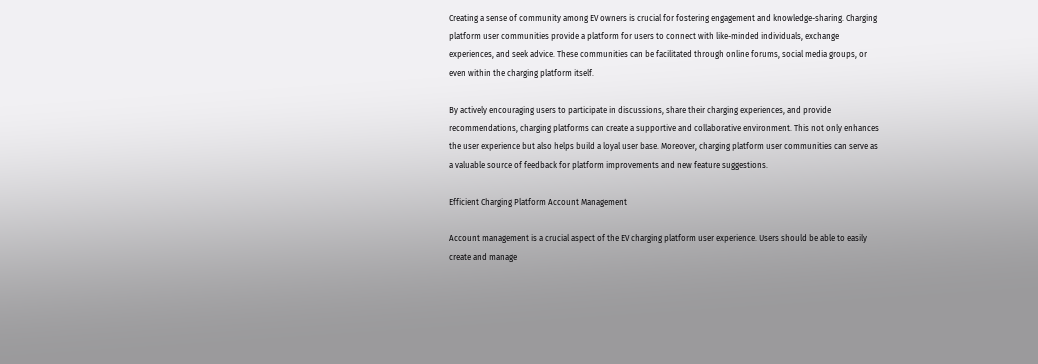Creating a sense of community among EV owners is crucial for fostering engagement and knowledge-sharing. Charging platform user communities provide a platform for users to connect with like-minded individuals, exchange experiences, and seek advice. These communities can be facilitated through online forums, social media groups, or even within the charging platform itself.

By actively encouraging users to participate in discussions, share their charging experiences, and provide recommendations, charging platforms can create a supportive and collaborative environment. This not only enhances the user experience but also helps build a loyal user base. Moreover, charging platform user communities can serve as a valuable source of feedback for platform improvements and new feature suggestions.

Efficient Charging Platform Account Management

Account management is a crucial aspect of the EV charging platform user experience. Users should be able to easily create and manage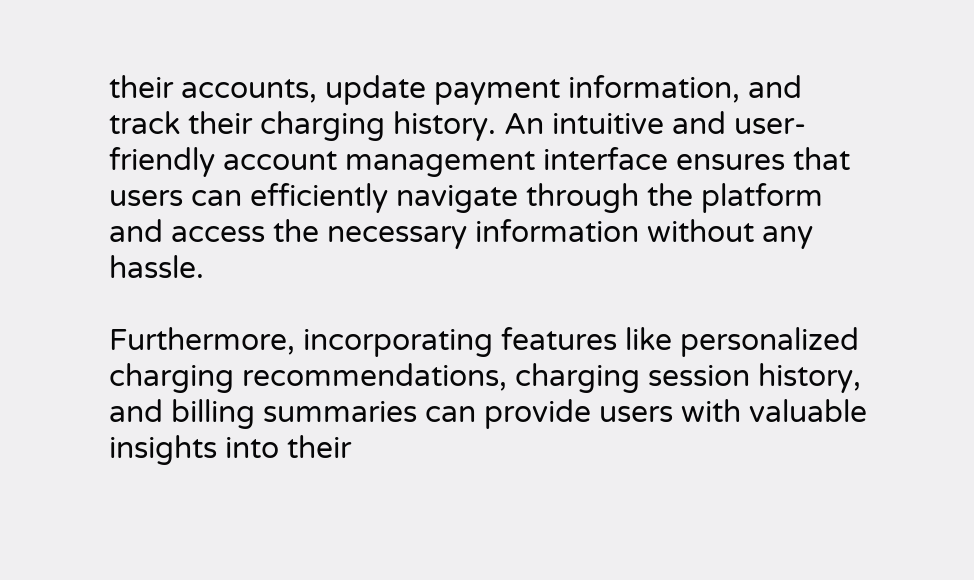their accounts, update payment information, and track their charging history. An intuitive and user-friendly account management interface ensures that users can efficiently navigate through the platform and access the necessary information without any hassle.

Furthermore, incorporating features like personalized charging recommendations, charging session history, and billing summaries can provide users with valuable insights into their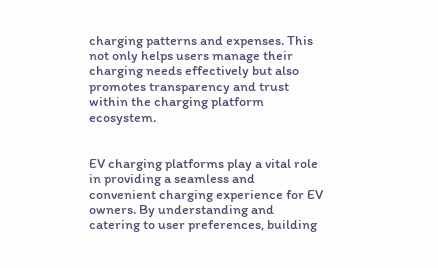charging patterns and expenses. This not only helps users manage their charging needs effectively but also promotes transparency and trust within the charging platform ecosystem.


EV charging platforms play a vital role in providing a seamless and convenient charging experience for EV owners. By understanding and catering to user preferences, building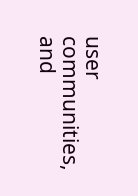user communities, and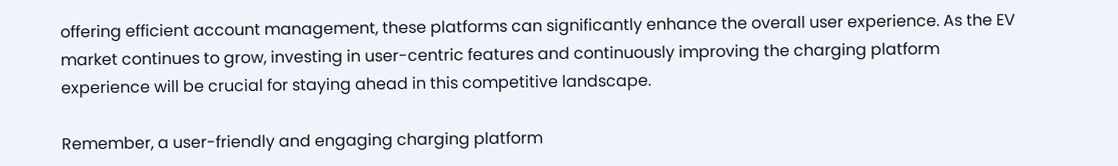offering efficient account management, these platforms can significantly enhance the overall user experience. As the EV market continues to grow, investing in user-centric features and continuously improving the charging platform experience will be crucial for staying ahead in this competitive landscape.

Remember, a user-friendly and engaging charging platform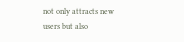not only attracts new users but also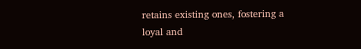retains existing ones, fostering a loyal and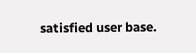satisfied user base.